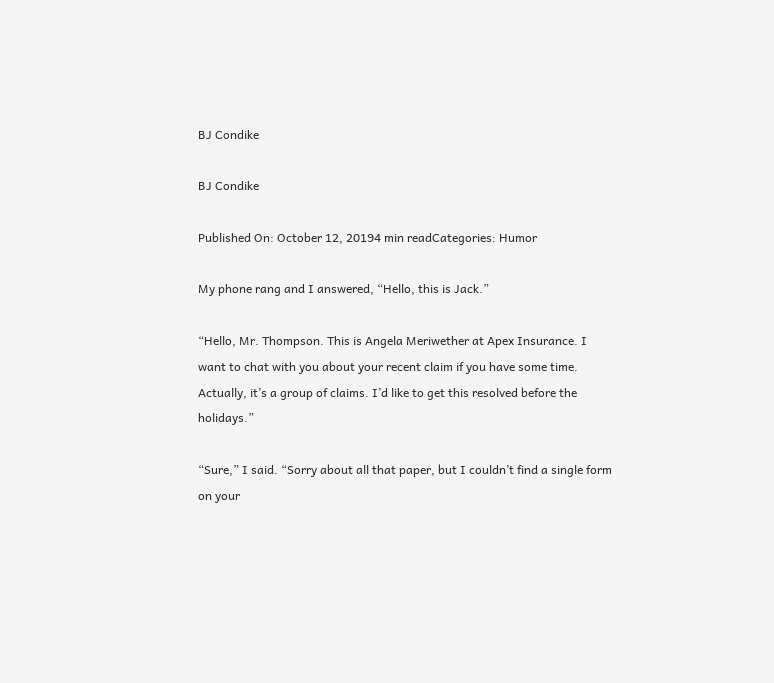BJ Condike

BJ Condike

Published On: October 12, 20194 min readCategories: Humor

My phone rang and I answered, “Hello, this is Jack.”

“Hello, Mr. Thompson. This is Angela Meriwether at Apex Insurance. I want to chat with you about your recent claim if you have some time. Actually, it’s a group of claims. I’d like to get this resolved before the holidays.”

“Sure,” I said. “Sorry about all that paper, but I couldn’t find a single form on your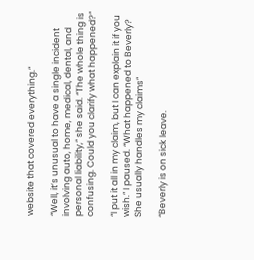website that covered everything.”

“Well, it’s unusual to have a single incident involving auto, home, medical, dental, and personal liability,” she said. “The whole thing is confusing. Could you clarify what happened?”

“I put it all in my claim, but I can explain it if you wish.” I paused. “What happened to Beverly? She usually handles my claims”

“Beverly is on sick leave.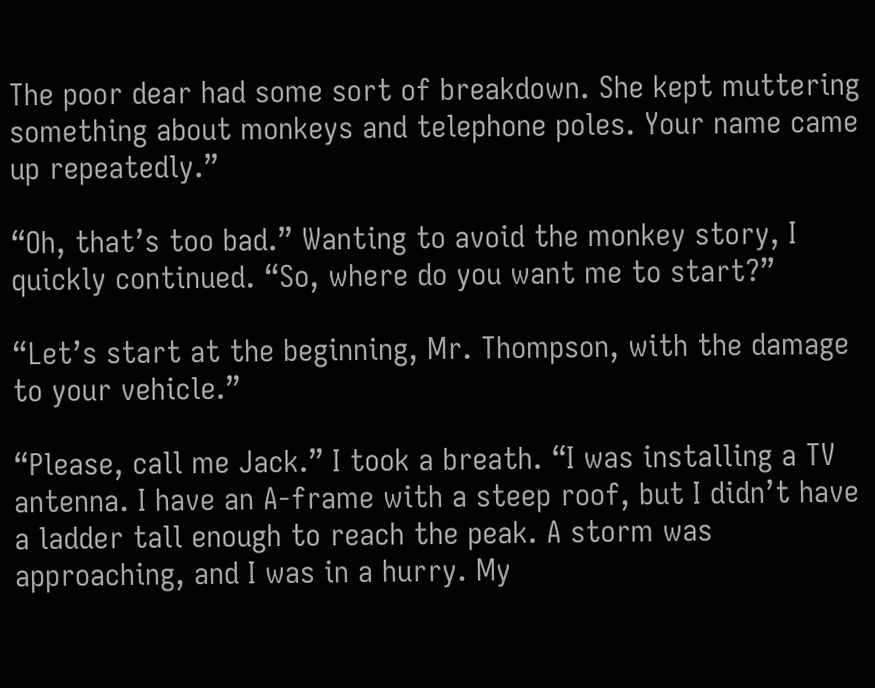The poor dear had some sort of breakdown. She kept muttering something about monkeys and telephone poles. Your name came up repeatedly.”

“Oh, that’s too bad.” Wanting to avoid the monkey story, I quickly continued. “So, where do you want me to start?”

“Let’s start at the beginning, Mr. Thompson, with the damage to your vehicle.”

“Please, call me Jack.” I took a breath. “I was installing a TV antenna. I have an A-frame with a steep roof, but I didn’t have a ladder tall enough to reach the peak. A storm was approaching, and I was in a hurry. My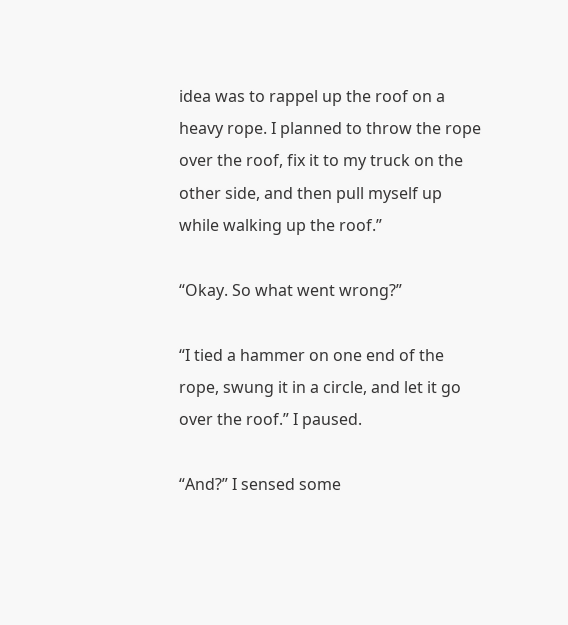idea was to rappel up the roof on a heavy rope. I planned to throw the rope over the roof, fix it to my truck on the other side, and then pull myself up while walking up the roof.”

“Okay. So what went wrong?”

“I tied a hammer on one end of the rope, swung it in a circle, and let it go over the roof.” I paused.

“And?” I sensed some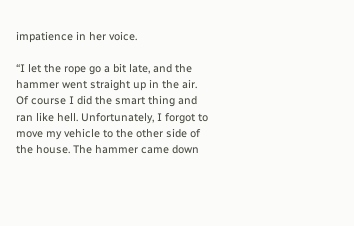impatience in her voice.

“I let the rope go a bit late, and the hammer went straight up in the air. Of course I did the smart thing and ran like hell. Unfortunately, I forgot to move my vehicle to the other side of the house. The hammer came down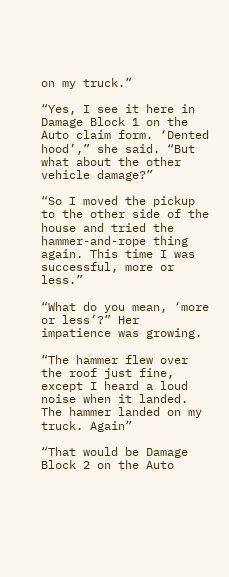on my truck.”

“Yes, I see it here in Damage Block 1 on the Auto claim form. ‘Dented hood’,” she said. “But what about the other vehicle damage?”

“So I moved the pickup to the other side of the house and tried the hammer-and-rope thing again. This time I was successful, more or less.”

“What do you mean, ‘more or less’?” Her impatience was growing.

“The hammer flew over the roof just fine, except I heard a loud noise when it landed. The hammer landed on my truck. Again”

“That would be Damage Block 2 on the Auto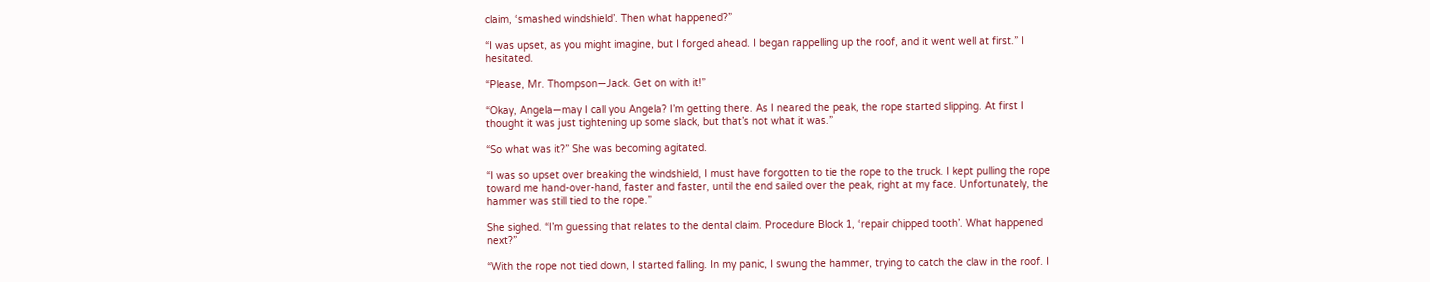claim, ‘smashed windshield’. Then what happened?”

“I was upset, as you might imagine, but I forged ahead. I began rappelling up the roof, and it went well at first.” I hesitated.

“Please, Mr. Thompson—Jack. Get on with it!”

“Okay, Angela—may I call you Angela? I’m getting there. As I neared the peak, the rope started slipping. At first I thought it was just tightening up some slack, but that’s not what it was.”

“So what was it?” She was becoming agitated.

“I was so upset over breaking the windshield, I must have forgotten to tie the rope to the truck. I kept pulling the rope toward me hand-over-hand, faster and faster, until the end sailed over the peak, right at my face. Unfortunately, the hammer was still tied to the rope.”

She sighed. “I’m guessing that relates to the dental claim. Procedure Block 1, ‘repair chipped tooth’. What happened next?”

“With the rope not tied down, I started falling. In my panic, I swung the hammer, trying to catch the claw in the roof. I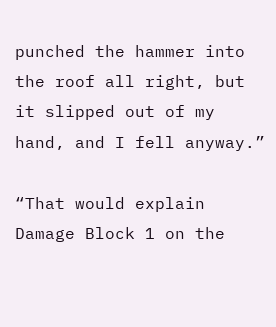punched the hammer into the roof all right, but it slipped out of my hand, and I fell anyway.”

“That would explain Damage Block 1 on the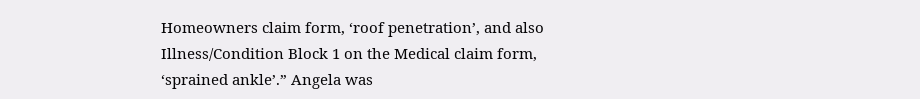Homeowners claim form, ‘roof penetration’, and also Illness/Condition Block 1 on the Medical claim form, ‘sprained ankle’.” Angela was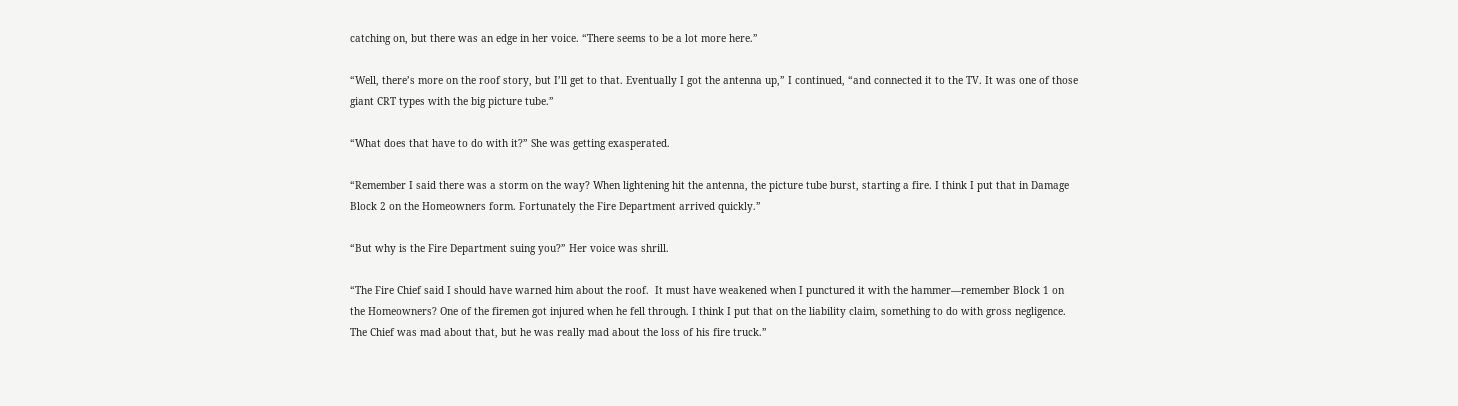catching on, but there was an edge in her voice. “There seems to be a lot more here.”

“Well, there’s more on the roof story, but I’ll get to that. Eventually I got the antenna up,” I continued, “and connected it to the TV. It was one of those giant CRT types with the big picture tube.”

“What does that have to do with it?” She was getting exasperated.

“Remember I said there was a storm on the way? When lightening hit the antenna, the picture tube burst, starting a fire. I think I put that in Damage Block 2 on the Homeowners form. Fortunately the Fire Department arrived quickly.”

“But why is the Fire Department suing you?” Her voice was shrill.

“The Fire Chief said I should have warned him about the roof.  It must have weakened when I punctured it with the hammer—remember Block 1 on the Homeowners? One of the firemen got injured when he fell through. I think I put that on the liability claim, something to do with gross negligence. The Chief was mad about that, but he was really mad about the loss of his fire truck.”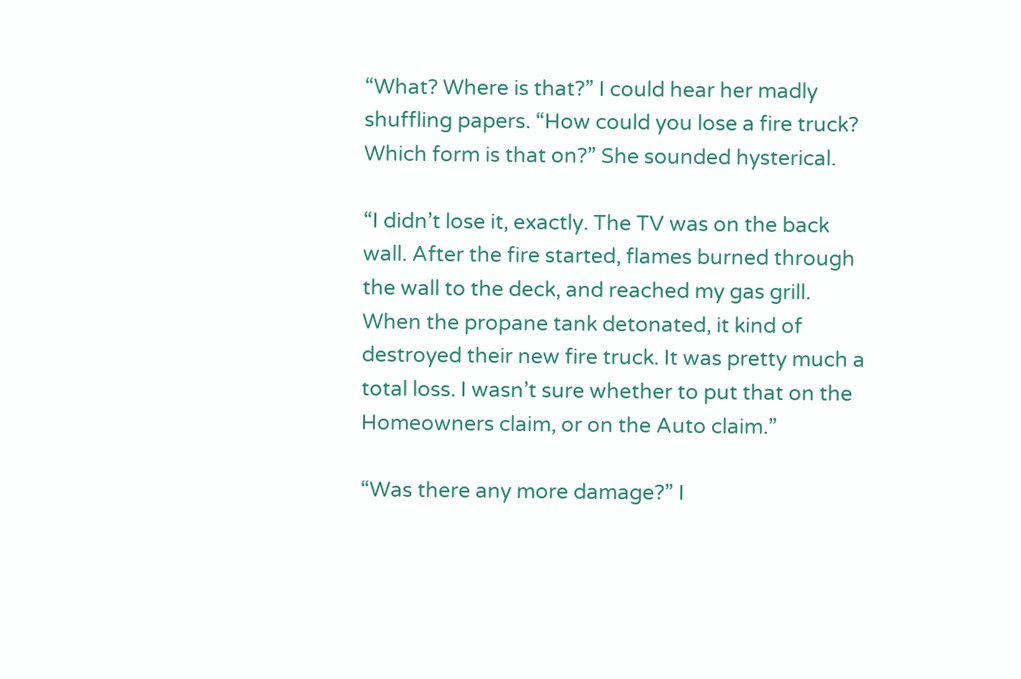“What? Where is that?” I could hear her madly shuffling papers. “How could you lose a fire truck? Which form is that on?” She sounded hysterical.

“I didn’t lose it, exactly. The TV was on the back wall. After the fire started, flames burned through the wall to the deck, and reached my gas grill. When the propane tank detonated, it kind of destroyed their new fire truck. It was pretty much a total loss. I wasn’t sure whether to put that on the Homeowners claim, or on the Auto claim.”

“Was there any more damage?” I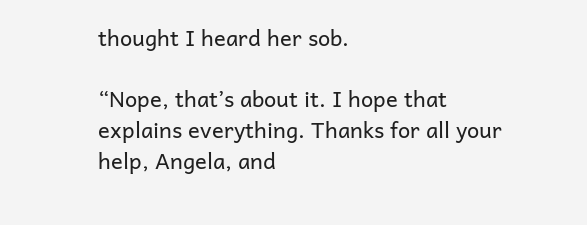thought I heard her sob.

“Nope, that’s about it. I hope that explains everything. Thanks for all your help, Angela, and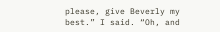please, give Beverly my best.” I said. “Oh, and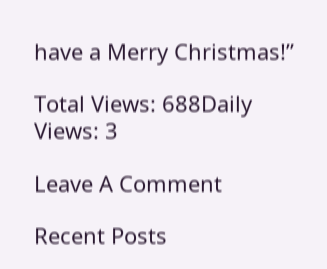have a Merry Christmas!”

Total Views: 688Daily Views: 3

Leave A Comment

Recent Posts